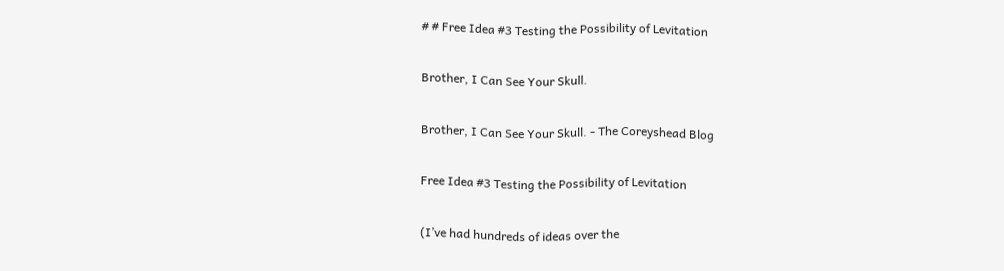# # Free Idea #3 Testing the Possibility of Levitation

Brother, I Can See Your Skull.

Brother, I Can See Your Skull. - The Coreyshead Blog

Free Idea #3 Testing the Possibility of Levitation

(I’ve had hundreds of ideas over the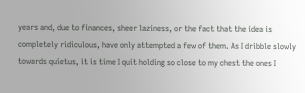years and, due to finances, sheer laziness, or the fact that the idea is completely ridiculous, have only attempted a few of them. As I dribble slowly towards quietus, it is time I quit holding so close to my chest the ones I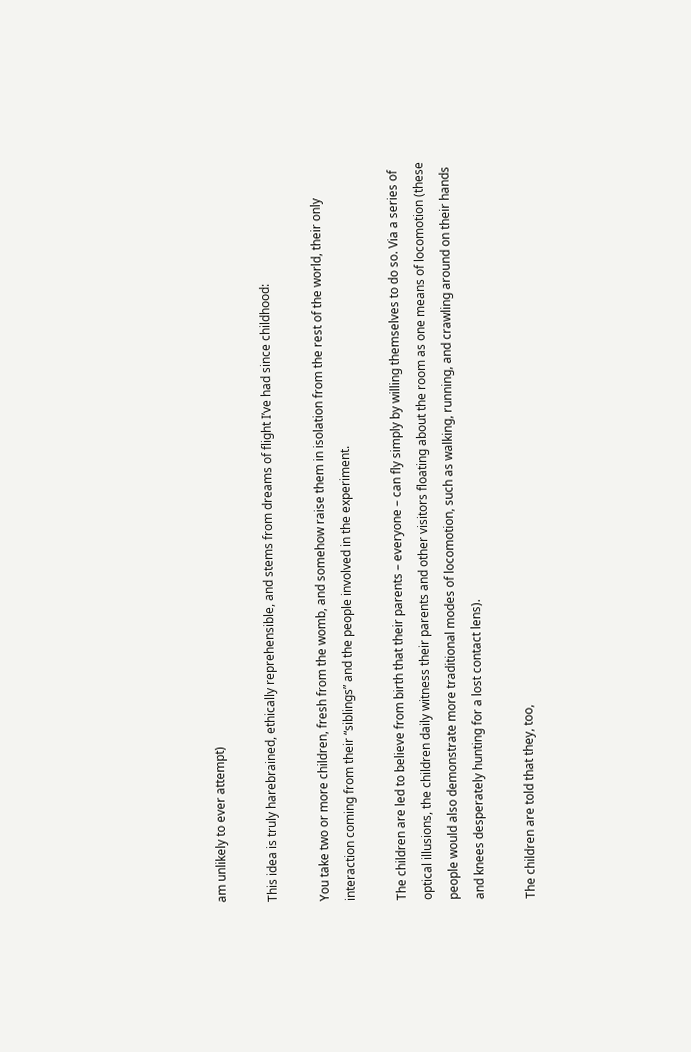am unlikely to ever attempt)

This idea is truly harebrained, ethically reprehensible, and stems from dreams of flight I’ve had since childhood:

You take two or more children, fresh from the womb, and somehow raise them in isolation from the rest of the world, their only interaction coming from their “siblings” and the people involved in the experiment.

The children are led to believe from birth that their parents – everyone – can fly simply by willing themselves to do so. Via a series of optical illusions, the children daily witness their parents and other visitors floating about the room as one means of locomotion (these people would also demonstrate more traditional modes of locomotion, such as walking, running, and crawling around on their hands and knees desperately hunting for a lost contact lens).

The children are told that they, too,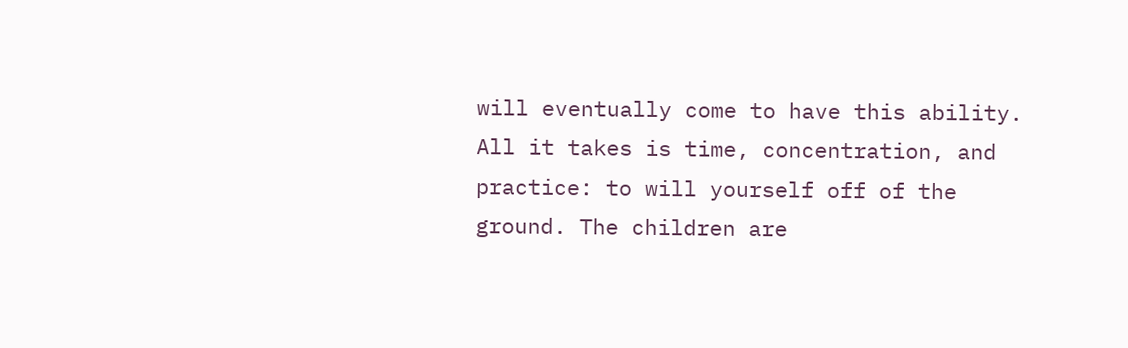will eventually come to have this ability. All it takes is time, concentration, and practice: to will yourself off of the ground. The children are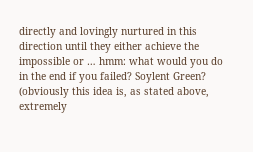directly and lovingly nurtured in this direction until they either achieve the impossible or … hmm: what would you do in the end if you failed? Soylent Green? (obviously this idea is, as stated above, extremely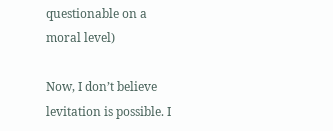questionable on a moral level)

Now, I don’t believe levitation is possible. I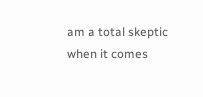am a total skeptic when it comes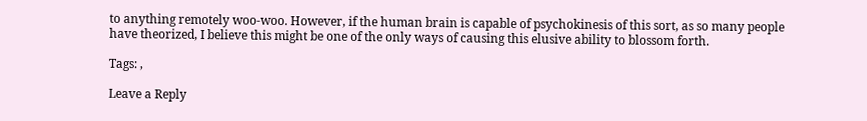to anything remotely woo-woo. However, if the human brain is capable of psychokinesis of this sort, as so many people have theorized, I believe this might be one of the only ways of causing this elusive ability to blossom forth.

Tags: ,

Leave a Reply